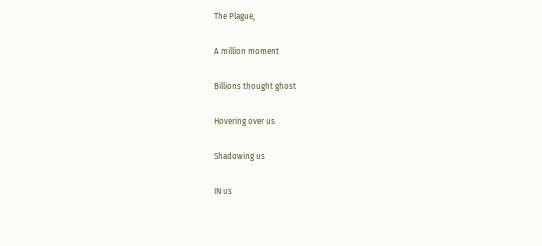The Plague,

A million moment

Billions thought ghost

Hovering over us

Shadowing us

IN us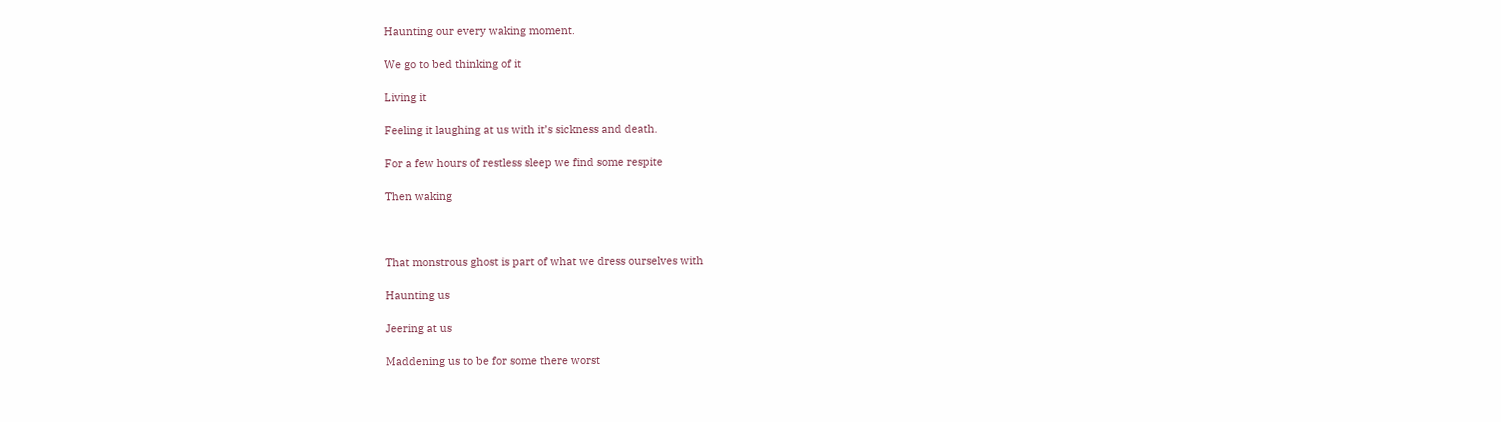Haunting our every waking moment.

We go to bed thinking of it

Living it

Feeling it laughing at us with it’s sickness and death.

For a few hours of restless sleep we find some respite

Then waking



That monstrous ghost is part of what we dress ourselves with

Haunting us

Jeering at us

Maddening us to be for some there worst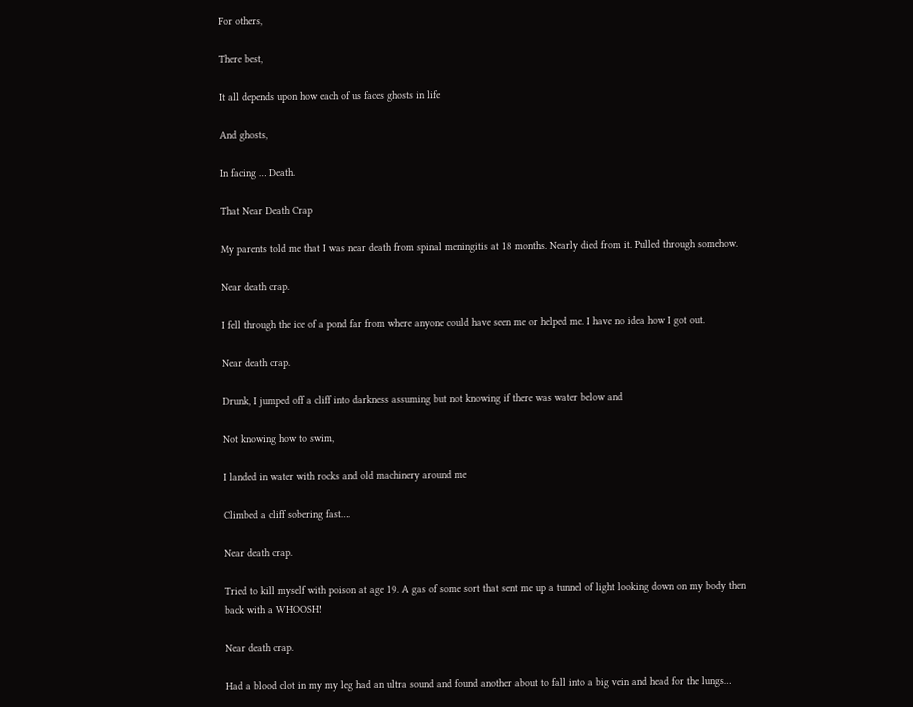For others,

There best,

It all depends upon how each of us faces ghosts in life

And ghosts,

In facing … Death.

That Near Death Crap

My parents told me that I was near death from spinal meningitis at 18 months. Nearly died from it. Pulled through somehow.

Near death crap.

I fell through the ice of a pond far from where anyone could have seen me or helped me. I have no idea how I got out.

Near death crap.

Drunk, I jumped off a cliff into darkness assuming but not knowing if there was water below and

Not knowing how to swim,

I landed in water with rocks and old machinery around me

Climbed a cliff sobering fast….

Near death crap.

Tried to kill myself with poison at age 19. A gas of some sort that sent me up a tunnel of light looking down on my body then back with a WHOOSH!

Near death crap.

Had a blood clot in my my leg had an ultra sound and found another about to fall into a big vein and head for the lungs…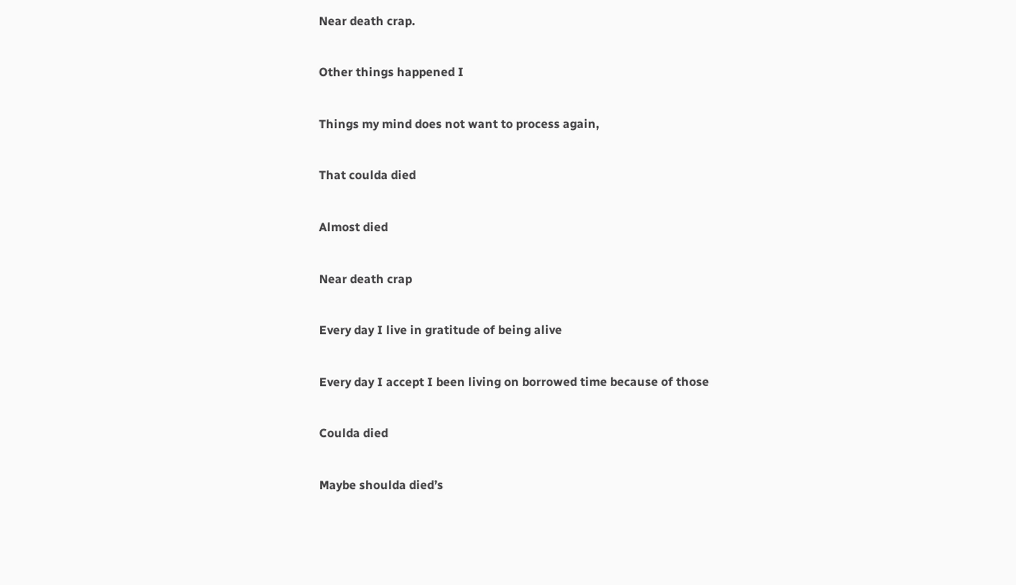Near death crap.

Other things happened I

Things my mind does not want to process again,

That coulda died

Almost died

Near death crap

Every day I live in gratitude of being alive

Every day I accept I been living on borrowed time because of those

Coulda died

Maybe shoulda died’s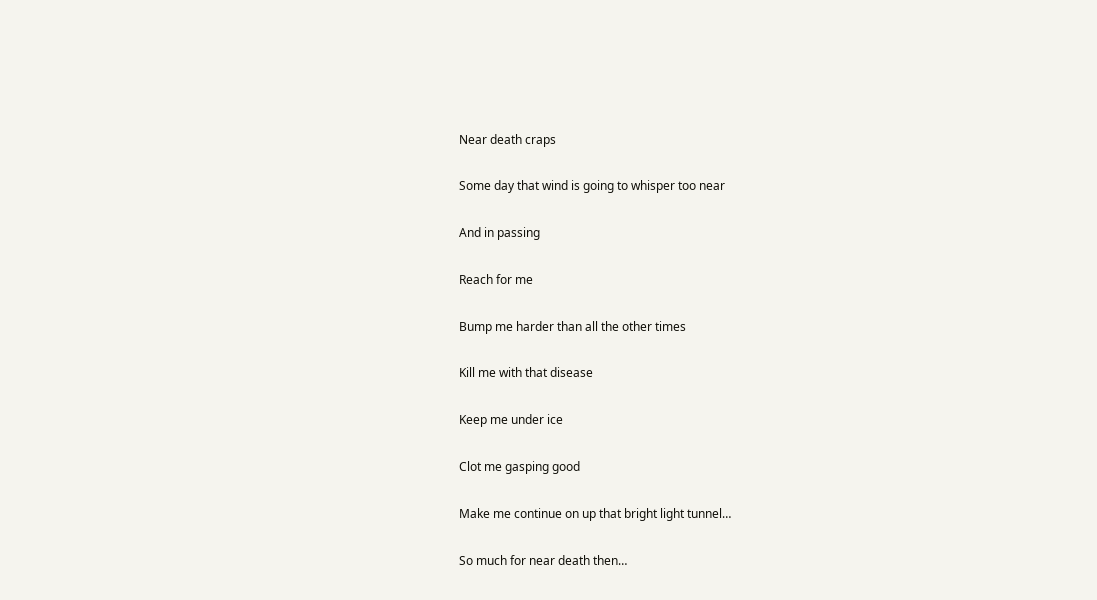Near death craps

Some day that wind is going to whisper too near

And in passing

Reach for me

Bump me harder than all the other times

Kill me with that disease

Keep me under ice

Clot me gasping good

Make me continue on up that bright light tunnel…

So much for near death then…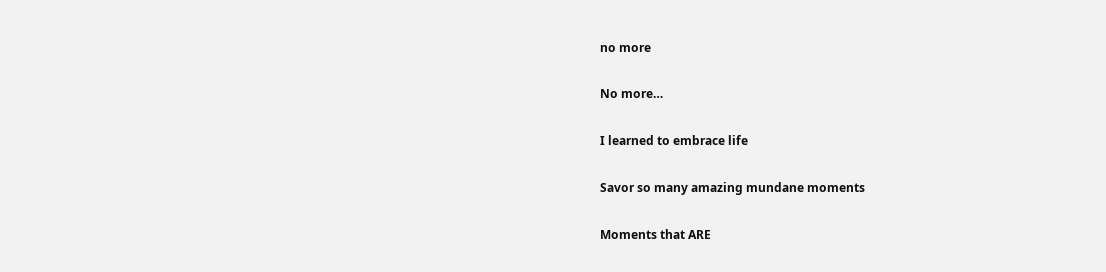no more

No more…

I learned to embrace life

Savor so many amazing mundane moments

Moments that ARE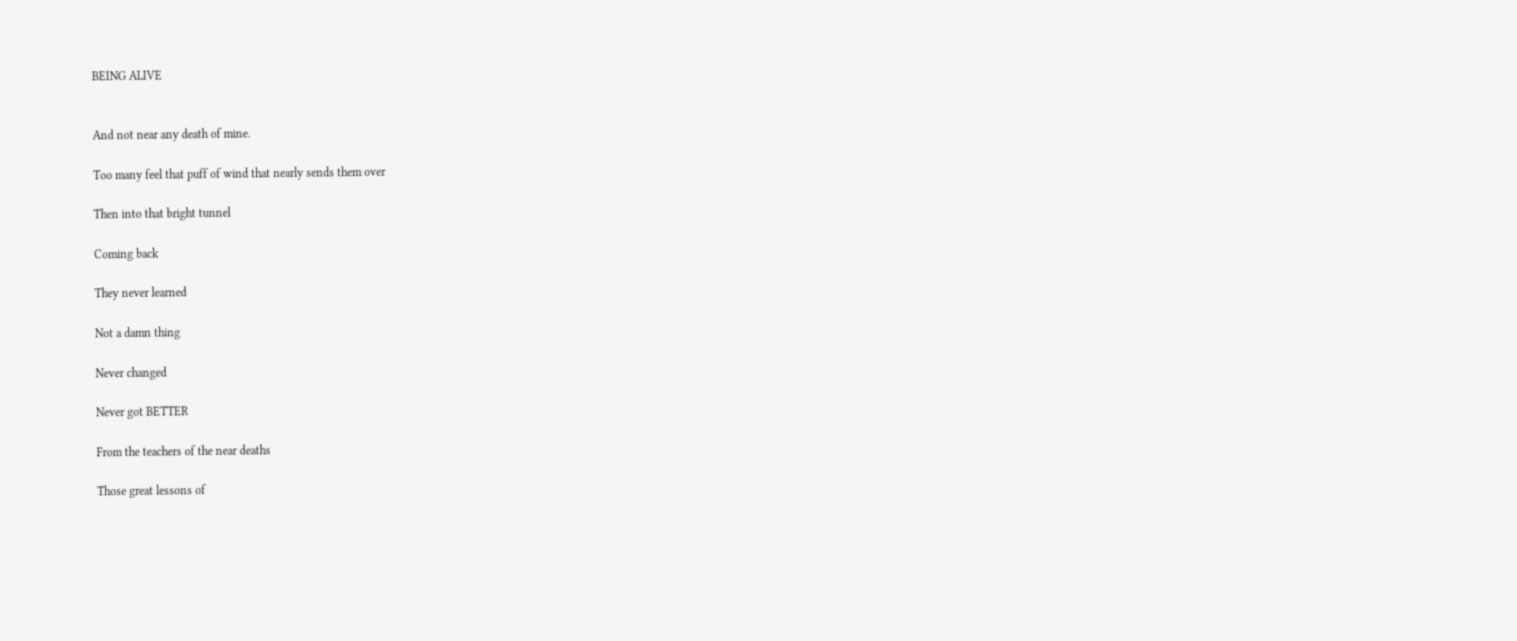BEING ALIVE


And not near any death of mine.

Too many feel that puff of wind that nearly sends them over

Then into that bright tunnel

Coming back

They never learned

Not a damn thing

Never changed

Never got BETTER

From the teachers of the near deaths

Those great lessons of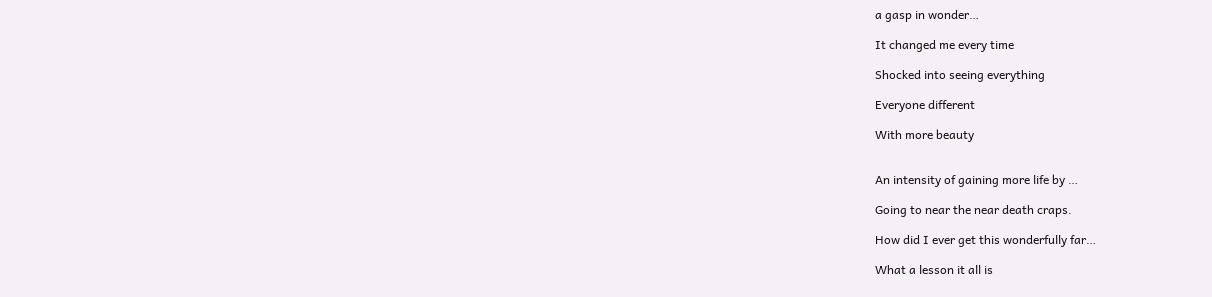a gasp in wonder…

It changed me every time

Shocked into seeing everything

Everyone different

With more beauty


An intensity of gaining more life by …

Going to near the near death craps.

How did I ever get this wonderfully far…

What a lesson it all is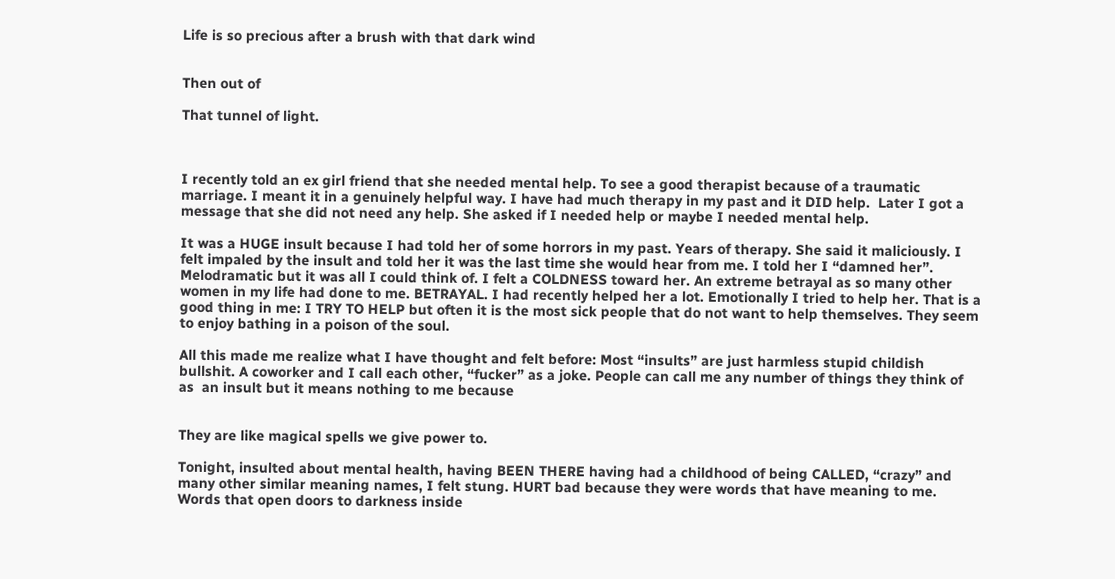Life is so precious after a brush with that dark wind


Then out of

That tunnel of light.



I recently told an ex girl friend that she needed mental help. To see a good therapist because of a traumatic marriage. I meant it in a genuinely helpful way. I have had much therapy in my past and it DID help.  Later I got a message that she did not need any help. She asked if I needed help or maybe I needed mental help.

It was a HUGE insult because I had told her of some horrors in my past. Years of therapy. She said it maliciously. I felt impaled by the insult and told her it was the last time she would hear from me. I told her I “damned her”. Melodramatic but it was all I could think of. I felt a COLDNESS toward her. An extreme betrayal as so many other women in my life had done to me. BETRAYAL. I had recently helped her a lot. Emotionally I tried to help her. That is a good thing in me: I TRY TO HELP but often it is the most sick people that do not want to help themselves. They seem to enjoy bathing in a poison of the soul.

All this made me realize what I have thought and felt before: Most “insults” are just harmless stupid childish bullshit. A coworker and I call each other, “fucker” as a joke. People can call me any number of things they think of as  an insult but it means nothing to me because


They are like magical spells we give power to.

Tonight, insulted about mental health, having BEEN THERE having had a childhood of being CALLED, “crazy” and many other similar meaning names, I felt stung. HURT bad because they were words that have meaning to me. Words that open doors to darkness inside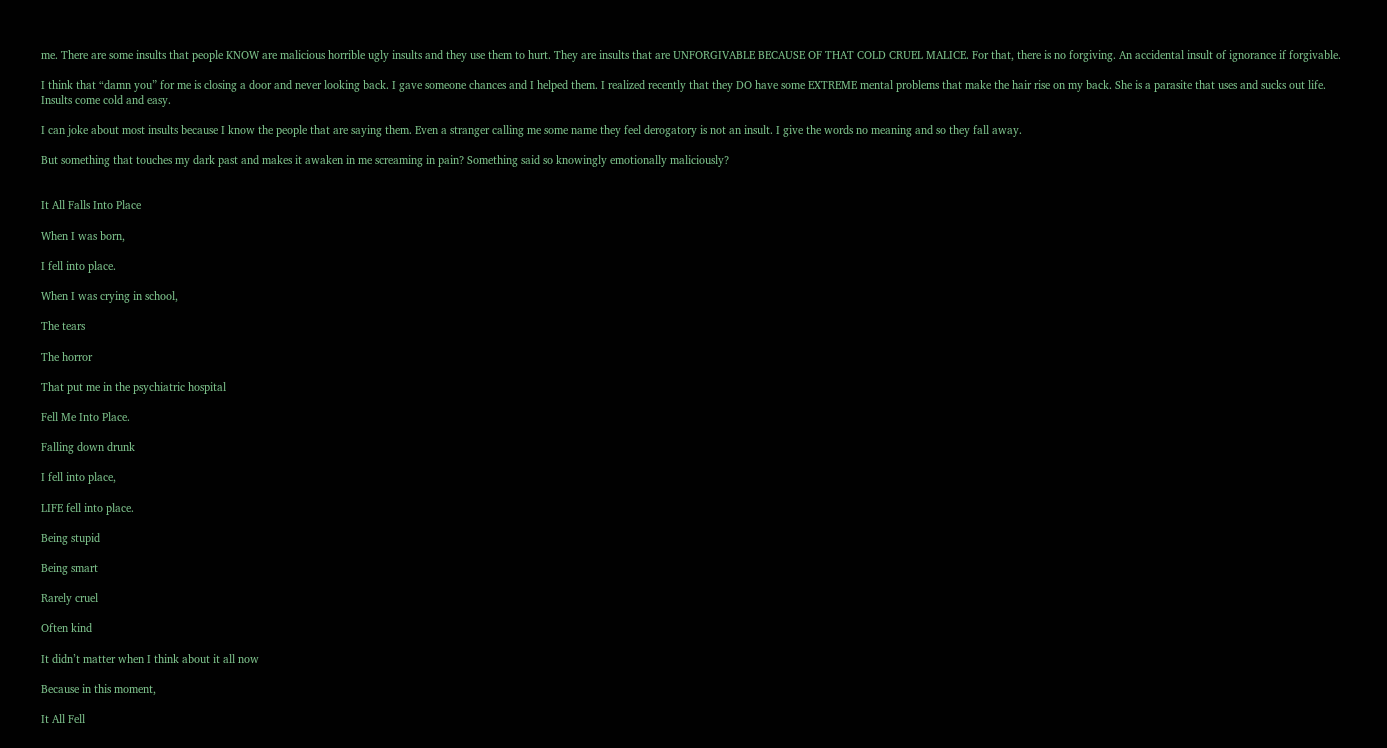me. There are some insults that people KNOW are malicious horrible ugly insults and they use them to hurt. They are insults that are UNFORGIVABLE BECAUSE OF THAT COLD CRUEL MALICE. For that, there is no forgiving. An accidental insult of ignorance if forgivable.

I think that “damn you” for me is closing a door and never looking back. I gave someone chances and I helped them. I realized recently that they DO have some EXTREME mental problems that make the hair rise on my back. She is a parasite that uses and sucks out life. Insults come cold and easy.

I can joke about most insults because I know the people that are saying them. Even a stranger calling me some name they feel derogatory is not an insult. I give the words no meaning and so they fall away.

But something that touches my dark past and makes it awaken in me screaming in pain? Something said so knowingly emotionally maliciously?


It All Falls Into Place

When I was born,

I fell into place.

When I was crying in school,

The tears

The horror

That put me in the psychiatric hospital

Fell Me Into Place.

Falling down drunk

I fell into place,

LIFE fell into place.

Being stupid

Being smart

Rarely cruel

Often kind

It didn’t matter when I think about it all now

Because in this moment,

It All Fell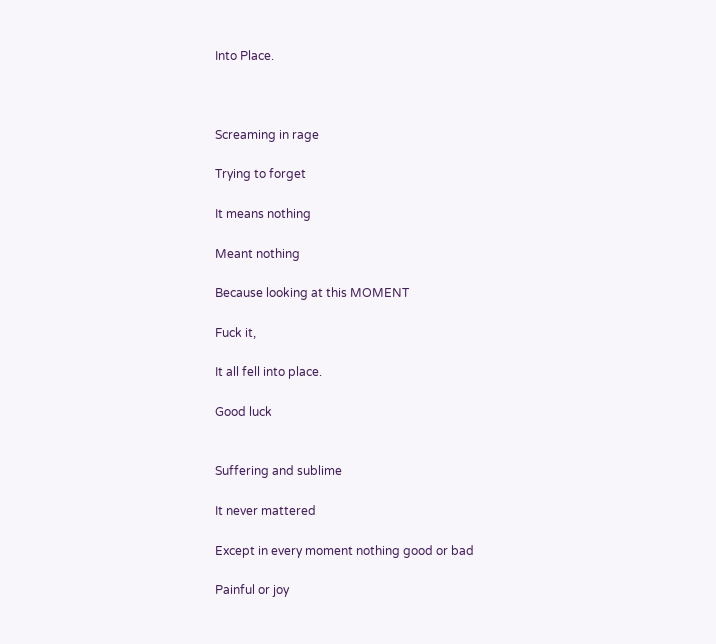Into Place.



Screaming in rage

Trying to forget

It means nothing

Meant nothing

Because looking at this MOMENT

Fuck it,

It all fell into place.

Good luck


Suffering and sublime

It never mattered

Except in every moment nothing good or bad

Painful or joy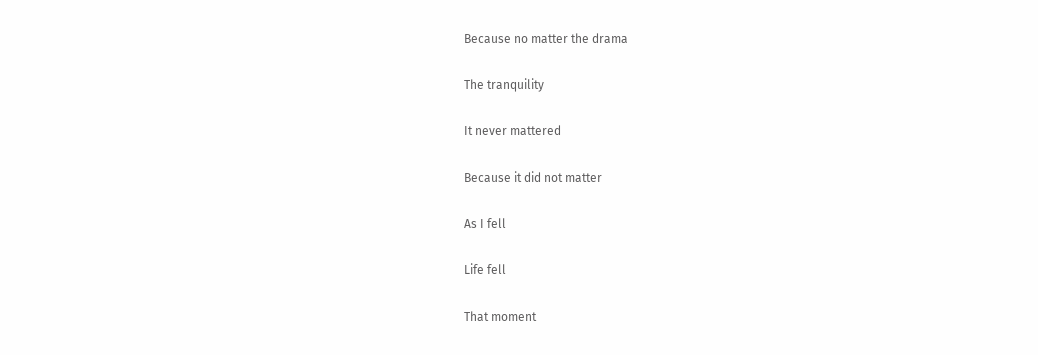Because no matter the drama

The tranquility

It never mattered

Because it did not matter

As I fell

Life fell

That moment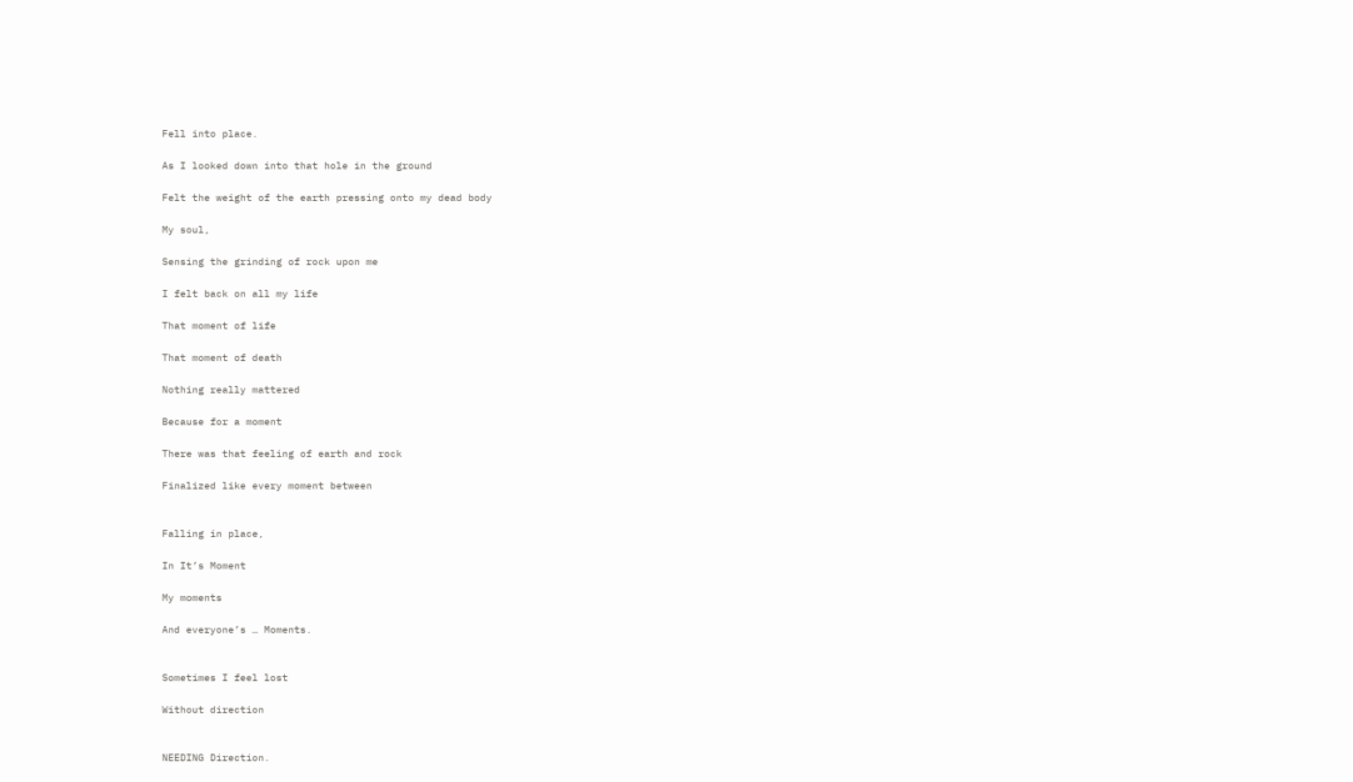Fell into place.

As I looked down into that hole in the ground

Felt the weight of the earth pressing onto my dead body

My soul,

Sensing the grinding of rock upon me

I felt back on all my life

That moment of life

That moment of death

Nothing really mattered

Because for a moment

There was that feeling of earth and rock

Finalized like every moment between


Falling in place,

In It’s Moment

My moments

And everyone’s … Moments.


Sometimes I feel lost

Without direction


NEEDING Direction.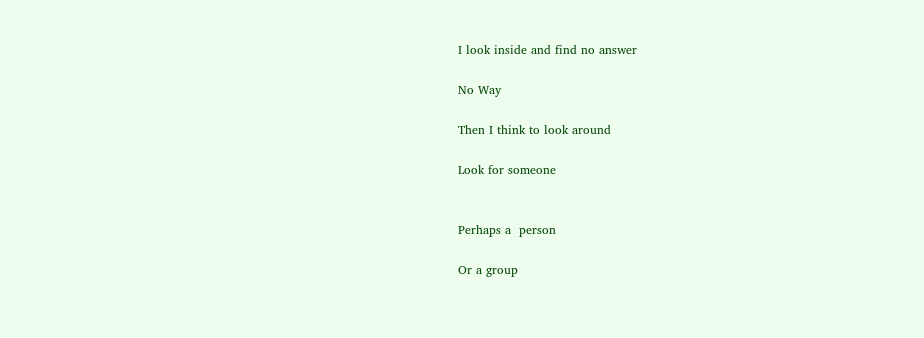I look inside and find no answer

No Way

Then I think to look around

Look for someone


Perhaps a  person

Or a group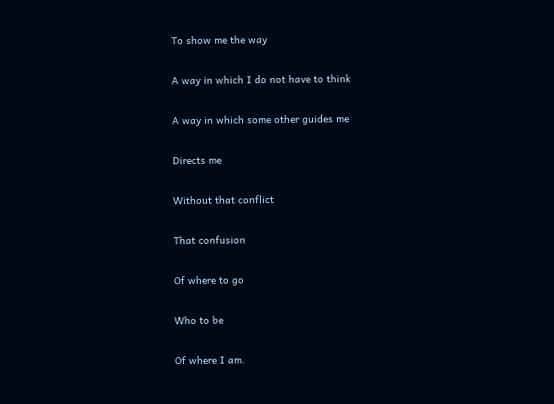To show me the way

A way in which I do not have to think

A way in which some other guides me

Directs me

Without that conflict

That confusion

Of where to go

Who to be

Of where I am.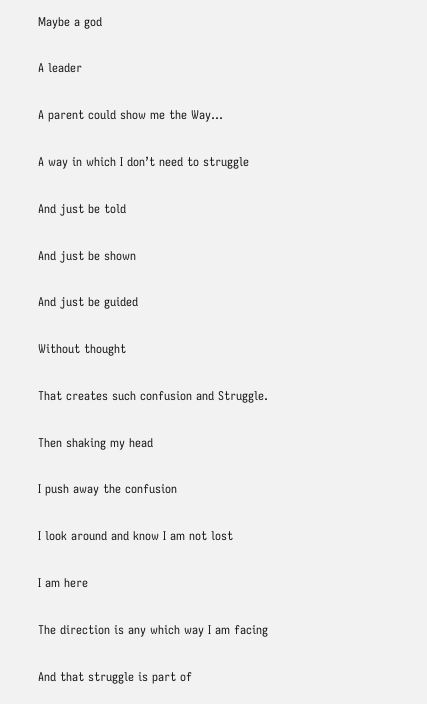Maybe a god

A leader

A parent could show me the Way…

A way in which I don’t need to struggle

And just be told

And just be shown

And just be guided

Without thought

That creates such confusion and Struggle.

Then shaking my head

I push away the confusion

I look around and know I am not lost

I am here

The direction is any which way I am facing

And that struggle is part of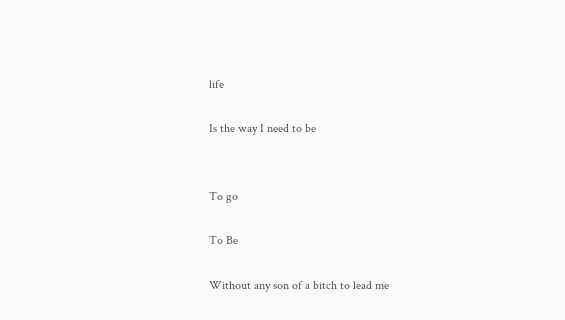life

Is the way I need to be


To go

To Be

Without any son of a bitch to lead me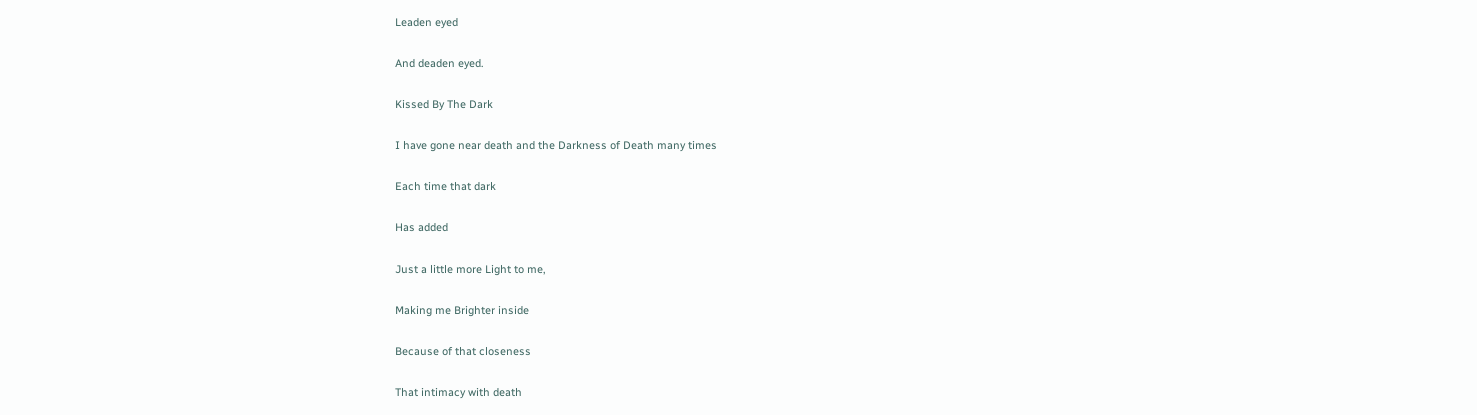Leaden eyed

And deaden eyed.

Kissed By The Dark

I have gone near death and the Darkness of Death many times

Each time that dark

Has added

Just a little more Light to me,

Making me Brighter inside

Because of that closeness

That intimacy with death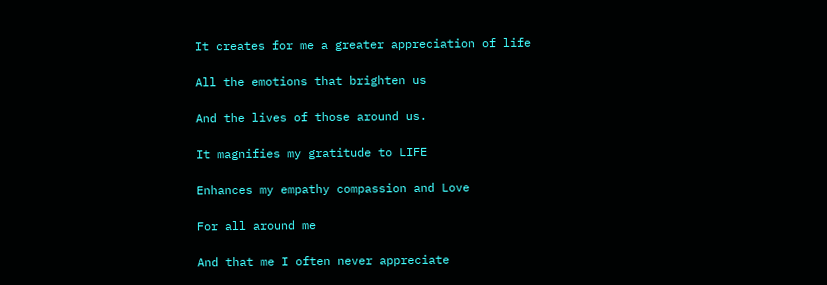It creates for me a greater appreciation of life

All the emotions that brighten us

And the lives of those around us.

It magnifies my gratitude to LIFE

Enhances my empathy compassion and Love

For all around me

And that me I often never appreciate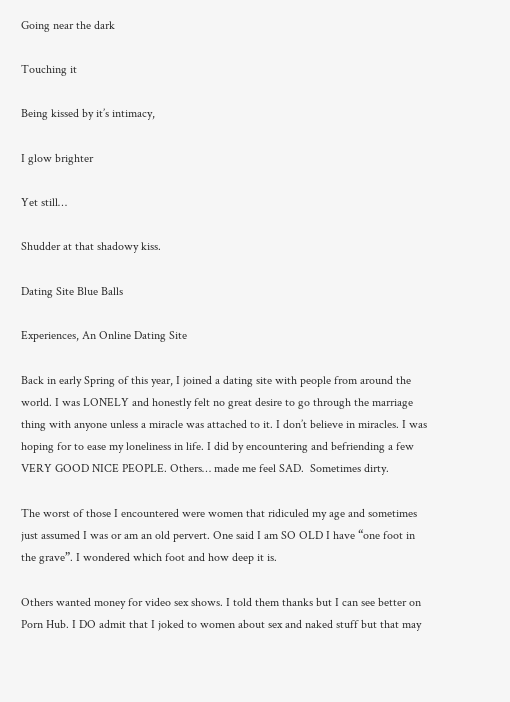Going near the dark

Touching it

Being kissed by it’s intimacy,

I glow brighter

Yet still…

Shudder at that shadowy kiss.

Dating Site Blue Balls

Experiences, An Online Dating Site

Back in early Spring of this year, I joined a dating site with people from around the world. I was LONELY and honestly felt no great desire to go through the marriage thing with anyone unless a miracle was attached to it. I don’t believe in miracles. I was hoping for to ease my loneliness in life. I did by encountering and befriending a few VERY GOOD NICE PEOPLE. Others… made me feel SAD.  Sometimes dirty.

The worst of those I encountered were women that ridiculed my age and sometimes just assumed I was or am an old pervert. One said I am SO OLD I have “one foot in the grave”. I wondered which foot and how deep it is.

Others wanted money for video sex shows. I told them thanks but I can see better on Porn Hub. I DO admit that I joked to women about sex and naked stuff but that may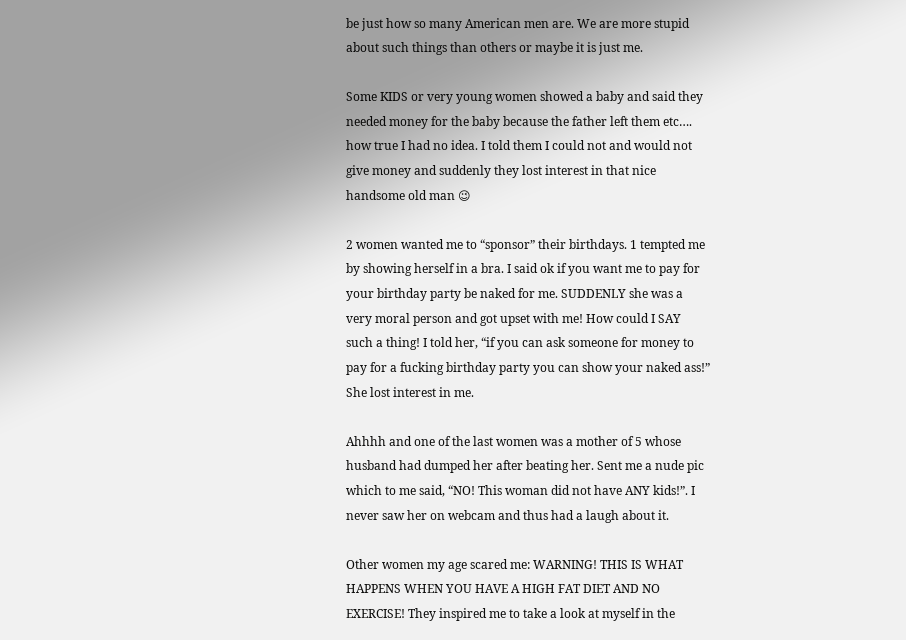be just how so many American men are. We are more stupid about such things than others or maybe it is just me.

Some KIDS or very young women showed a baby and said they needed money for the baby because the father left them etc…. how true I had no idea. I told them I could not and would not give money and suddenly they lost interest in that nice handsome old man 😉

2 women wanted me to “sponsor” their birthdays. 1 tempted me by showing herself in a bra. I said ok if you want me to pay for your birthday party be naked for me. SUDDENLY she was a very moral person and got upset with me! How could I SAY such a thing! I told her, “if you can ask someone for money to pay for a fucking birthday party you can show your naked ass!” She lost interest in me.

Ahhhh and one of the last women was a mother of 5 whose husband had dumped her after beating her. Sent me a nude pic which to me said, “NO! This woman did not have ANY kids!”. I never saw her on webcam and thus had a laugh about it.

Other women my age scared me: WARNING! THIS IS WHAT HAPPENS WHEN YOU HAVE A HIGH FAT DIET AND NO EXERCISE! They inspired me to take a look at myself in the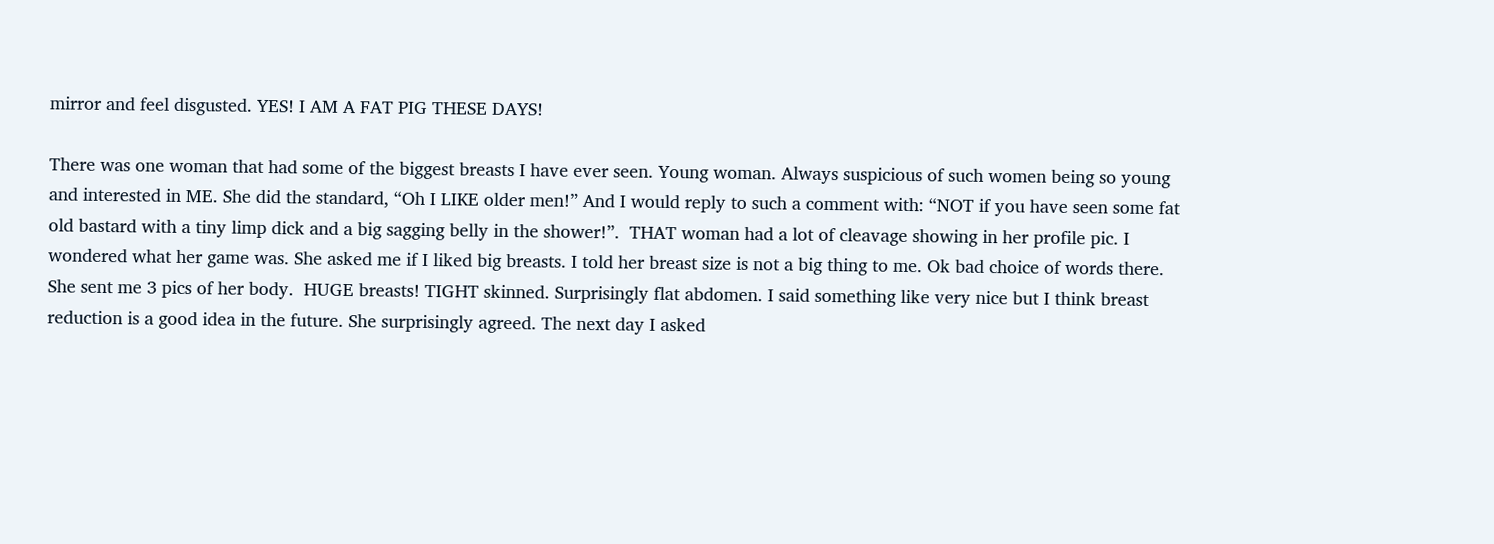mirror and feel disgusted. YES! I AM A FAT PIG THESE DAYS!

There was one woman that had some of the biggest breasts I have ever seen. Young woman. Always suspicious of such women being so young and interested in ME. She did the standard, “Oh I LIKE older men!” And I would reply to such a comment with: “NOT if you have seen some fat old bastard with a tiny limp dick and a big sagging belly in the shower!”.  THAT woman had a lot of cleavage showing in her profile pic. I wondered what her game was. She asked me if I liked big breasts. I told her breast size is not a big thing to me. Ok bad choice of words there. She sent me 3 pics of her body.  HUGE breasts! TIGHT skinned. Surprisingly flat abdomen. I said something like very nice but I think breast reduction is a good idea in the future. She surprisingly agreed. The next day I asked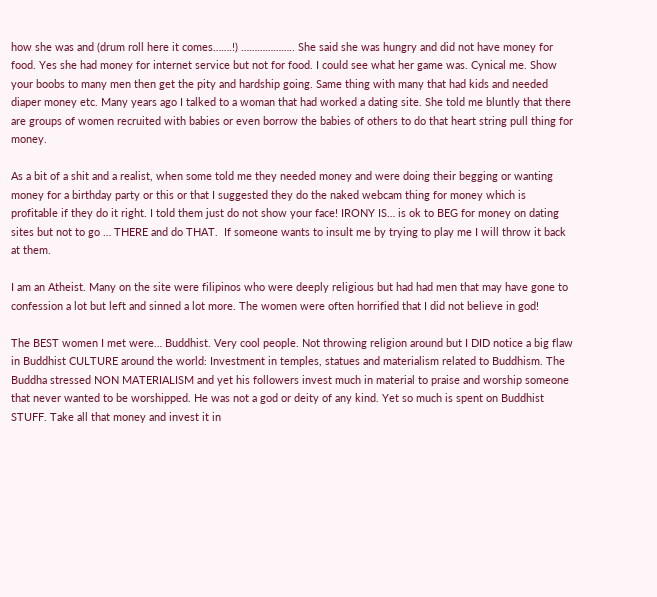how she was and (drum roll here it comes…….!) ……………….. She said she was hungry and did not have money for food. Yes she had money for internet service but not for food. I could see what her game was. Cynical me. Show your boobs to many men then get the pity and hardship going. Same thing with many that had kids and needed diaper money etc. Many years ago I talked to a woman that had worked a dating site. She told me bluntly that there are groups of women recruited with babies or even borrow the babies of others to do that heart string pull thing for money.

As a bit of a shit and a realist, when some told me they needed money and were doing their begging or wanting money for a birthday party or this or that I suggested they do the naked webcam thing for money which is profitable if they do it right. I told them just do not show your face! IRONY IS… is ok to BEG for money on dating sites but not to go … THERE and do THAT.  If someone wants to insult me by trying to play me I will throw it back at them.

I am an Atheist. Many on the site were filipinos who were deeply religious but had had men that may have gone to confession a lot but left and sinned a lot more. The women were often horrified that I did not believe in god!

The BEST women I met were… Buddhist. Very cool people. Not throwing religion around but I DID notice a big flaw in Buddhist CULTURE around the world: Investment in temples, statues and materialism related to Buddhism. The Buddha stressed NON MATERIALISM and yet his followers invest much in material to praise and worship someone that never wanted to be worshipped. He was not a god or deity of any kind. Yet so much is spent on Buddhist STUFF. Take all that money and invest it in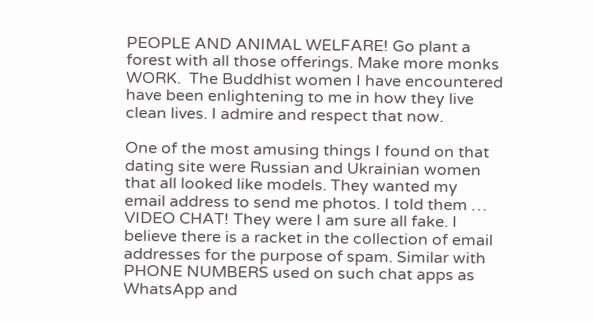PEOPLE AND ANIMAL WELFARE! Go plant a forest with all those offerings. Make more monks WORK.  The Buddhist women I have encountered have been enlightening to me in how they live clean lives. I admire and respect that now.

One of the most amusing things I found on that dating site were Russian and Ukrainian women that all looked like models. They wanted my email address to send me photos. I told them … VIDEO CHAT! They were I am sure all fake. I believe there is a racket in the collection of email addresses for the purpose of spam. Similar with PHONE NUMBERS used on such chat apps as WhatsApp and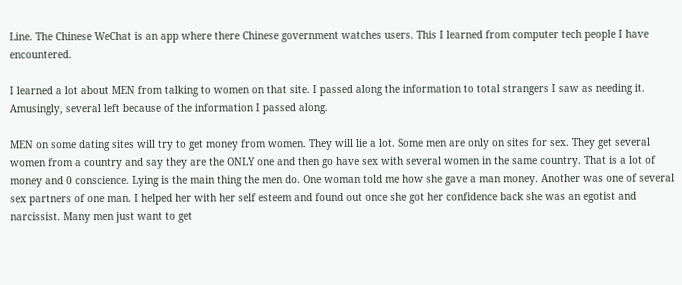Line. The Chinese WeChat is an app where there Chinese government watches users. This I learned from computer tech people I have encountered.

I learned a lot about MEN from talking to women on that site. I passed along the information to total strangers I saw as needing it. Amusingly, several left because of the information I passed along.

MEN on some dating sites will try to get money from women. They will lie a lot. Some men are only on sites for sex. They get several women from a country and say they are the ONLY one and then go have sex with several women in the same country. That is a lot of money and 0 conscience. Lying is the main thing the men do. One woman told me how she gave a man money. Another was one of several sex partners of one man. I helped her with her self esteem and found out once she got her confidence back she was an egotist and narcissist. Many men just want to get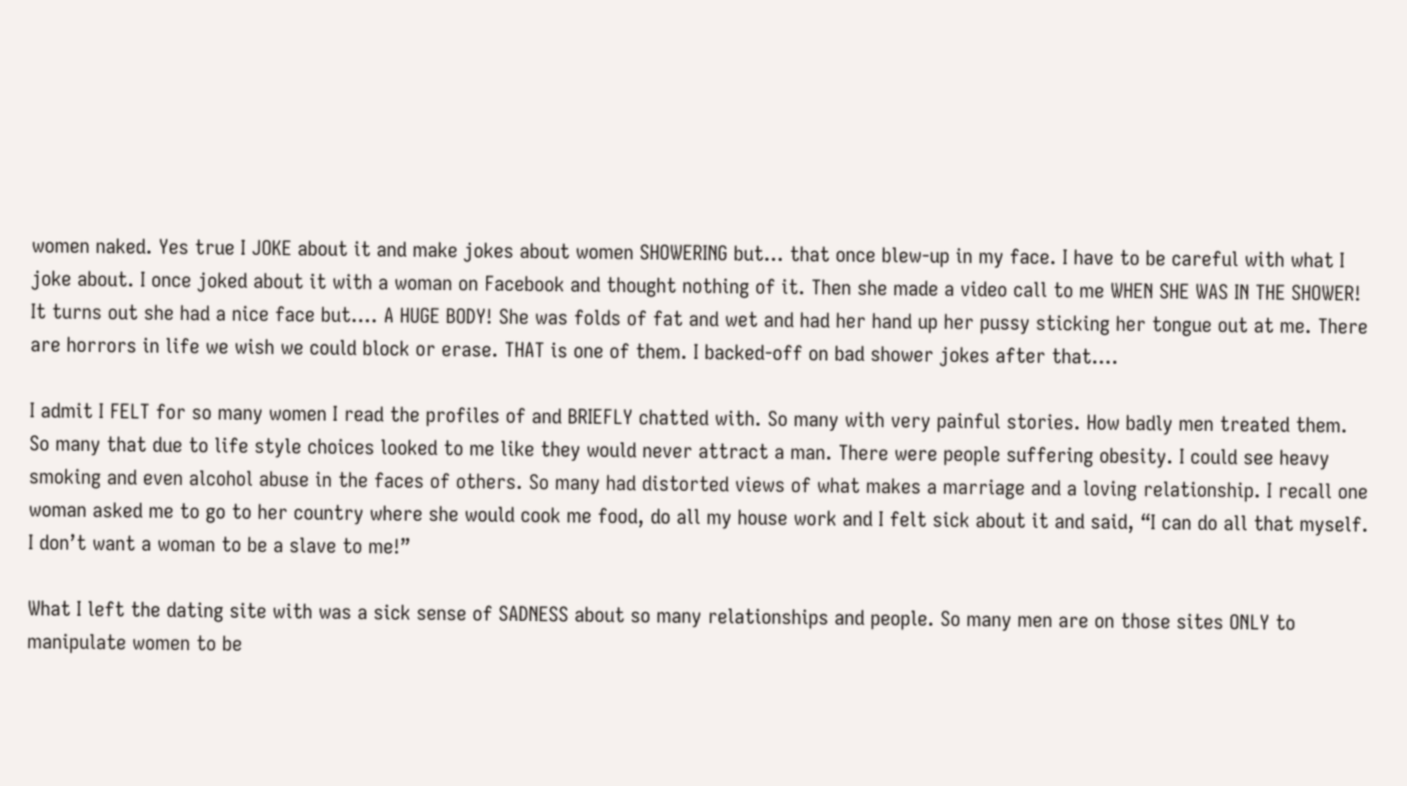women naked. Yes true I JOKE about it and make jokes about women SHOWERING but… that once blew-up in my face. I have to be careful with what I joke about. I once joked about it with a woman on Facebook and thought nothing of it. Then she made a video call to me WHEN SHE WAS IN THE SHOWER! It turns out she had a nice face but…. A HUGE BODY! She was folds of fat and wet and had her hand up her pussy sticking her tongue out at me. There are horrors in life we wish we could block or erase. THAT is one of them. I backed-off on bad shower jokes after that….

I admit I FELT for so many women I read the profiles of and BRIEFLY chatted with. So many with very painful stories. How badly men treated them. So many that due to life style choices looked to me like they would never attract a man. There were people suffering obesity. I could see heavy smoking and even alcohol abuse in the faces of others. So many had distorted views of what makes a marriage and a loving relationship. I recall one woman asked me to go to her country where she would cook me food, do all my house work and I felt sick about it and said, “I can do all that myself. I don’t want a woman to be a slave to me!”

What I left the dating site with was a sick sense of SADNESS about so many relationships and people. So many men are on those sites ONLY to manipulate women to be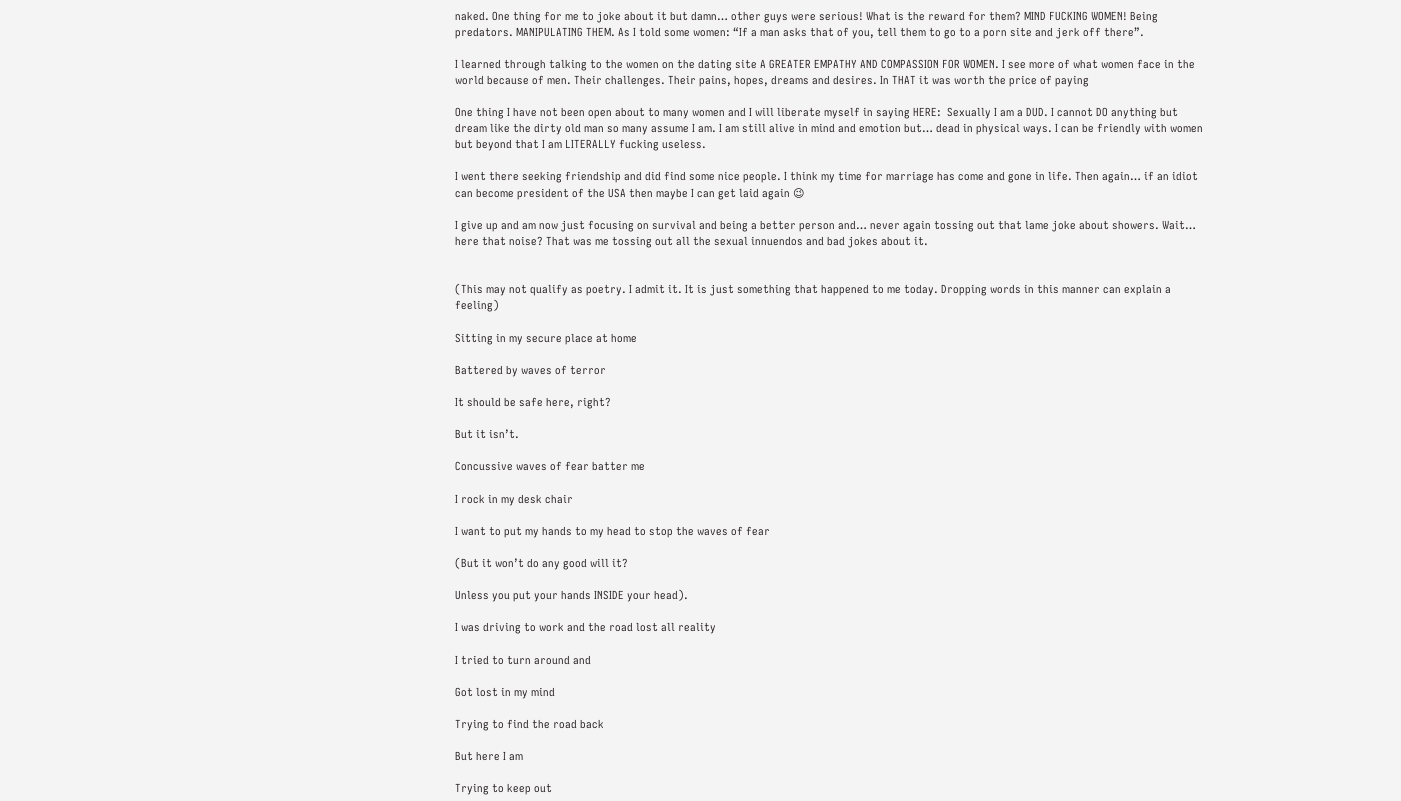naked. One thing for me to joke about it but damn… other guys were serious! What is the reward for them? MIND FUCKING WOMEN! Being predators. MANIPULATING THEM. As I told some women: “If a man asks that of you, tell them to go to a porn site and jerk off there”.

I learned through talking to the women on the dating site A GREATER EMPATHY AND COMPASSION FOR WOMEN. I see more of what women face in the world because of men. Their challenges. Their pains, hopes, dreams and desires. In THAT it was worth the price of paying

One thing I have not been open about to many women and I will liberate myself in saying HERE:  Sexually I am a DUD. I cannot DO anything but dream like the dirty old man so many assume I am. I am still alive in mind and emotion but… dead in physical ways. I can be friendly with women but beyond that I am LITERALLY fucking useless.

I went there seeking friendship and did find some nice people. I think my time for marriage has come and gone in life. Then again… if an idiot can become president of the USA then maybe I can get laid again 😉

I give up and am now just focusing on survival and being a better person and… never again tossing out that lame joke about showers. Wait… here that noise? That was me tossing out all the sexual innuendos and bad jokes about it.


(This may not qualify as poetry. I admit it. It is just something that happened to me today. Dropping words in this manner can explain a feeling)

Sitting in my secure place at home

Battered by waves of terror

It should be safe here, right?

But it isn’t.

Concussive waves of fear batter me

I rock in my desk chair

I want to put my hands to my head to stop the waves of fear

(But it won’t do any good will it?

Unless you put your hands INSIDE your head).

I was driving to work and the road lost all reality

I tried to turn around and

Got lost in my mind

Trying to find the road back

But here I am

Trying to keep out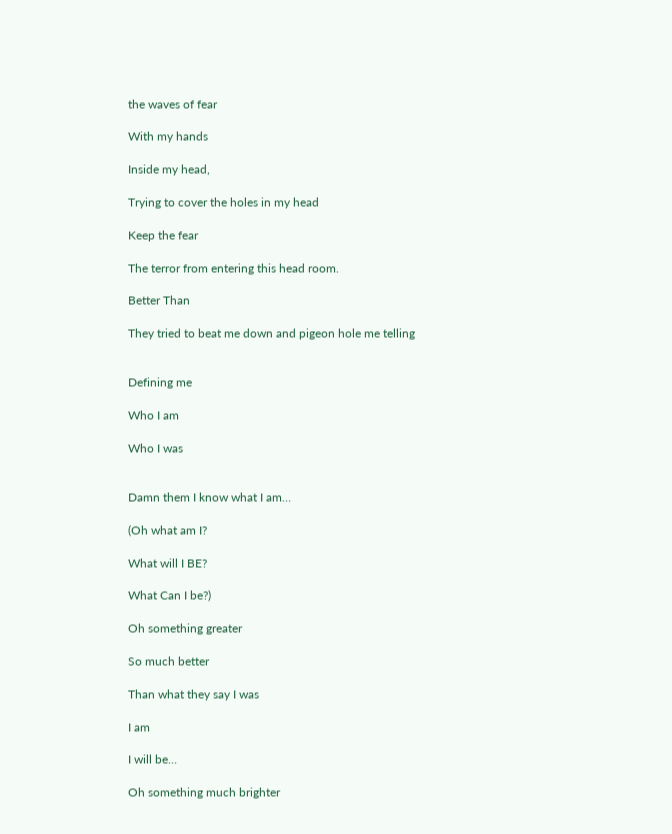the waves of fear

With my hands

Inside my head,

Trying to cover the holes in my head

Keep the fear

The terror from entering this head room.

Better Than

They tried to beat me down and pigeon hole me telling


Defining me

Who I am

Who I was


Damn them I know what I am…

(Oh what am I?

What will I BE?

What Can I be?)

Oh something greater

So much better

Than what they say I was

I am

I will be…

Oh something much brighter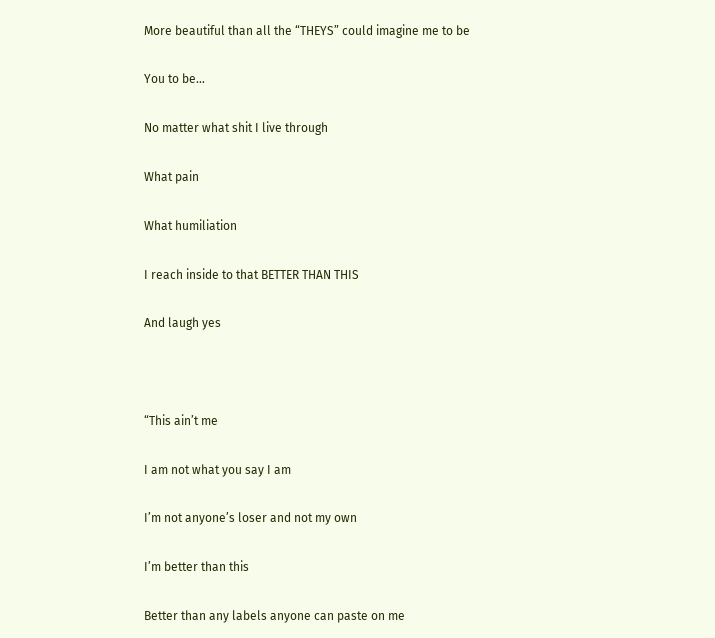More beautiful than all the “THEYS” could imagine me to be

You to be…

No matter what shit I live through

What pain

What humiliation

I reach inside to that BETTER THAN THIS

And laugh yes



“This ain’t me

I am not what you say I am

I’m not anyone’s loser and not my own

I’m better than this

Better than any labels anyone can paste on me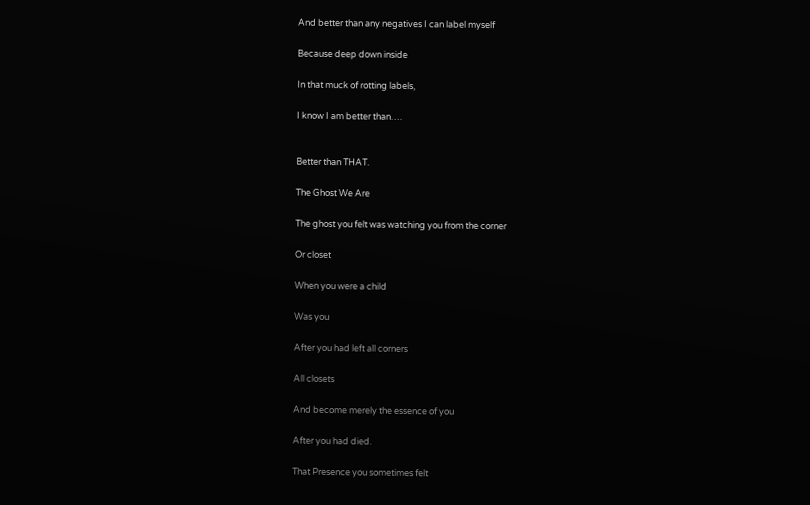And better than any negatives I can label myself

Because deep down inside

In that muck of rotting labels,

I know I am better than….


Better than THAT.

The Ghost We Are

The ghost you felt was watching you from the corner

Or closet

When you were a child

Was you

After you had left all corners

All closets

And become merely the essence of you

After you had died.

That Presence you sometimes felt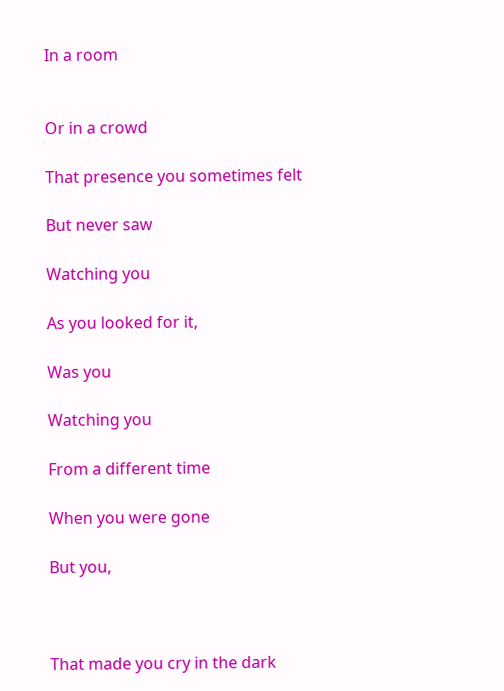In a room


Or in a crowd

That presence you sometimes felt

But never saw

Watching you

As you looked for it,

Was you

Watching you

From a different time

When you were gone

But you,



That made you cry in the dark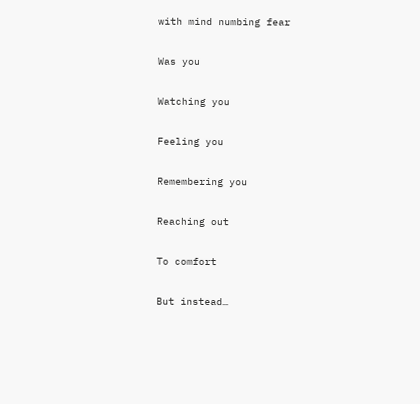with mind numbing fear

Was you

Watching you

Feeling you

Remembering you

Reaching out

To comfort

But instead…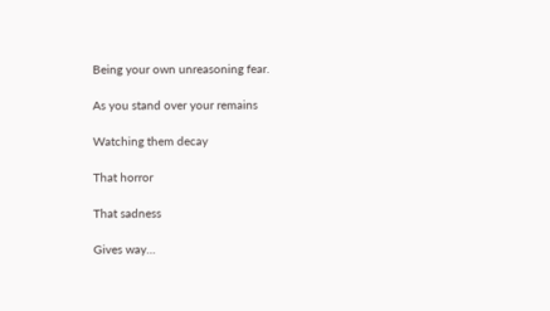Being your own unreasoning fear.

As you stand over your remains

Watching them decay

That horror

That sadness

Gives way…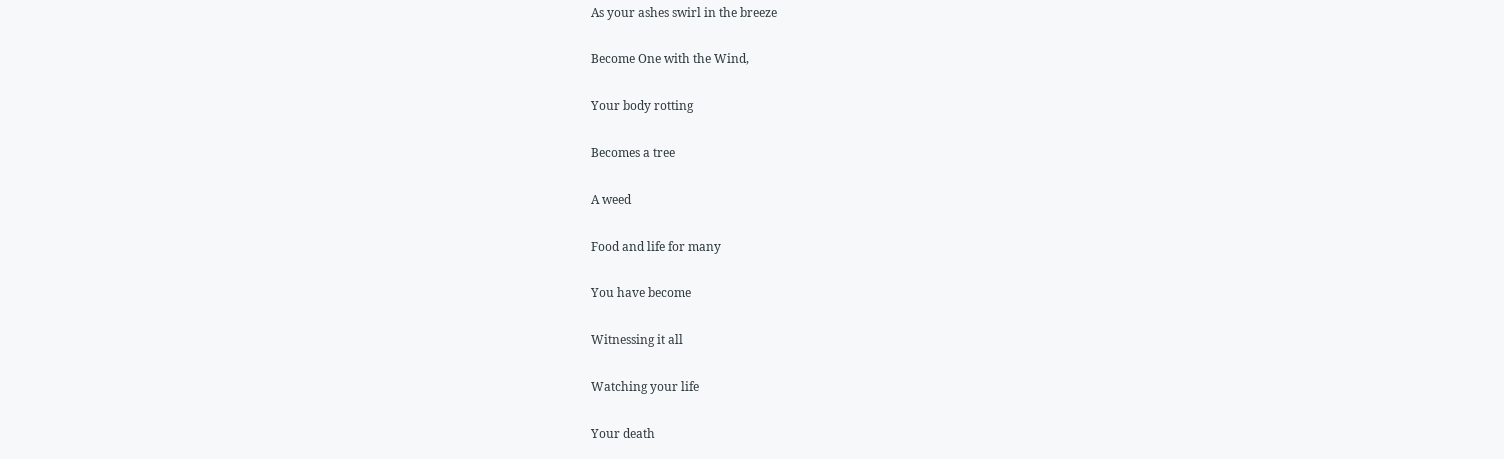As your ashes swirl in the breeze

Become One with the Wind,

Your body rotting

Becomes a tree

A weed

Food and life for many

You have become

Witnessing it all

Watching your life

Your death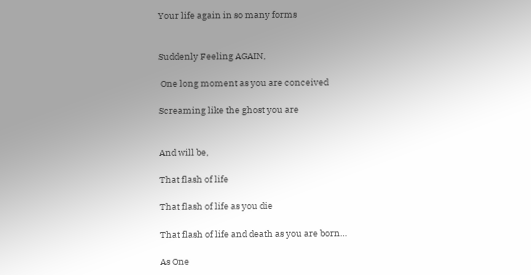Your life again in so many forms


Suddenly Feeling AGAIN,

 One long moment as you are conceived

Screaming like the ghost you are


And will be,

That flash of life

That flash of life as you die

That flash of life and death as you are born…

As One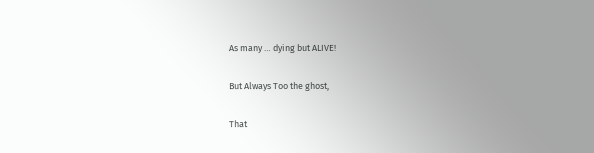As many … dying but ALIVE!

But Always Too the ghost,

That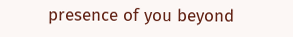presence of you beyond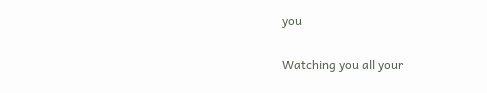you

Watching you all your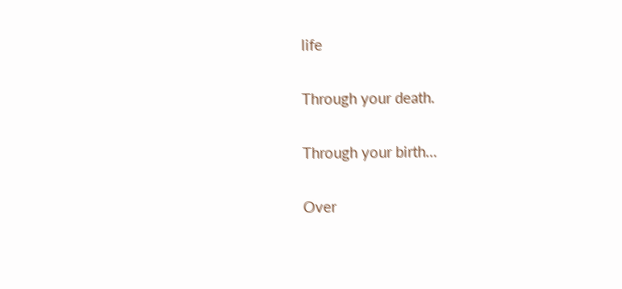life

Through your death.

Through your birth…

Over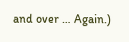and over … Again.)